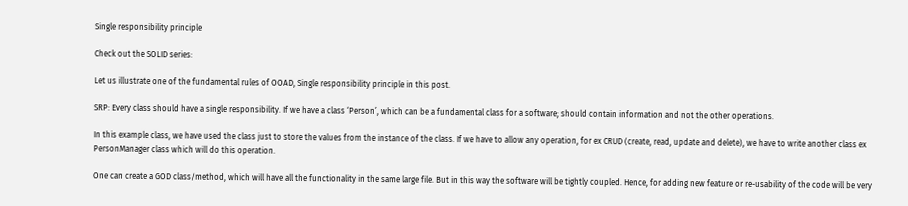Single responsibility principle

Check out the SOLID series:

Let us illustrate one of the fundamental rules of OOAD, Single responsibility principle in this post.

SRP: Every class should have a single responsibility. If we have a class ‘Person’, which can be a fundamental class for a software; should contain information and not the other operations.

In this example class, we have used the class just to store the values from the instance of the class. If we have to allow any operation, for ex CRUD (create, read, update and delete), we have to write another class ex PersonManager class which will do this operation.

One can create a GOD class/method, which will have all the functionality in the same large file. But in this way the software will be tightly coupled. Hence, for adding new feature or re-usability of the code will be very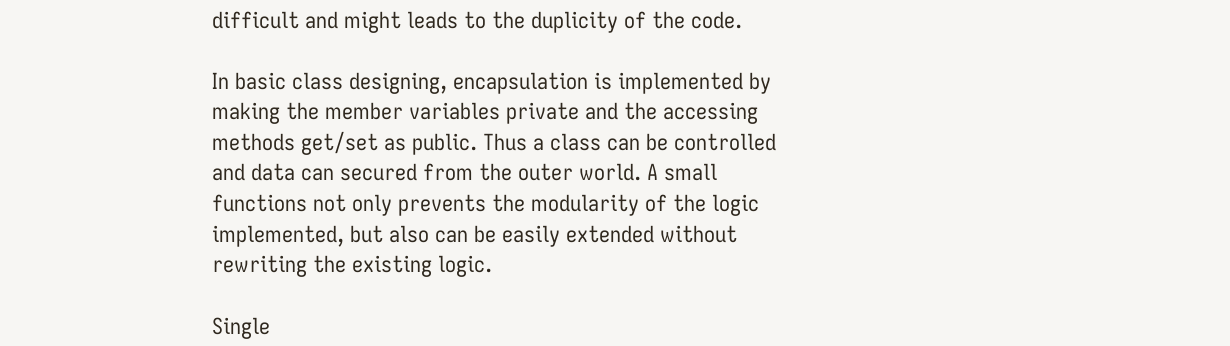difficult and might leads to the duplicity of the code.

In basic class designing, encapsulation is implemented by making the member variables private and the accessing methods get/set as public. Thus a class can be controlled and data can secured from the outer world. A small functions not only prevents the modularity of the logic implemented, but also can be easily extended without rewriting the existing logic.

Single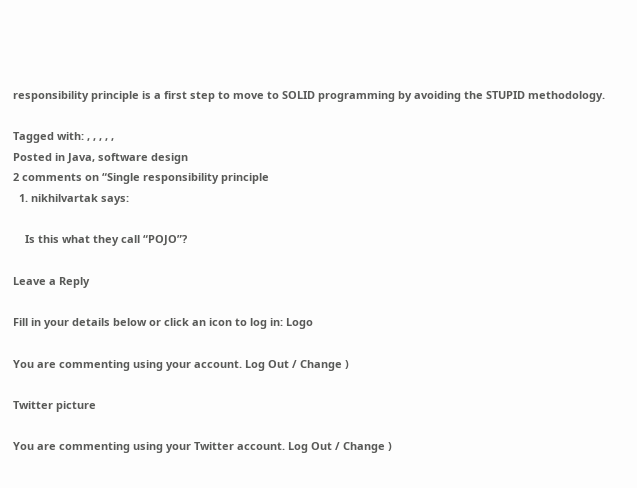responsibility principle is a first step to move to SOLID programming by avoiding the STUPID methodology.

Tagged with: , , , , ,
Posted in Java, software design
2 comments on “Single responsibility principle
  1. nikhilvartak says:

    Is this what they call “POJO”?

Leave a Reply

Fill in your details below or click an icon to log in: Logo

You are commenting using your account. Log Out / Change )

Twitter picture

You are commenting using your Twitter account. Log Out / Change )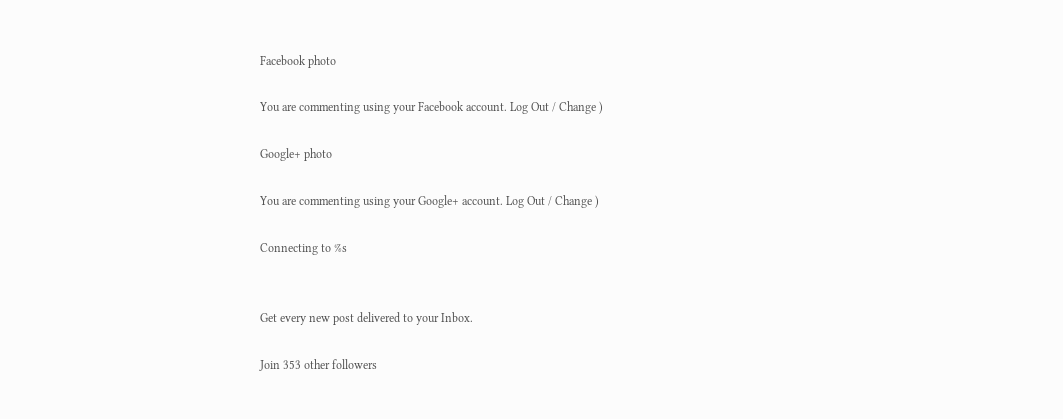Facebook photo

You are commenting using your Facebook account. Log Out / Change )

Google+ photo

You are commenting using your Google+ account. Log Out / Change )

Connecting to %s


Get every new post delivered to your Inbox.

Join 353 other followers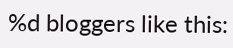%d bloggers like this: